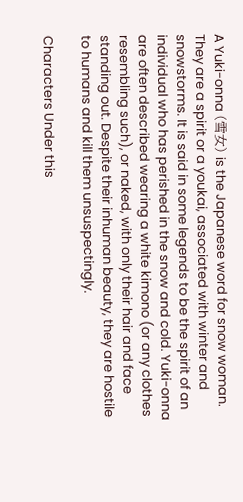A Yuki-onna (雪女) is the Japanese word for snow woman. They are a spirit or a youkai, associated with winter and snowstorms. It is said in some legends to be the spirit of an individual who has perished in the snow and cold. Yuki-onna are often described wearing a white kimono (or any clothes resembling such), or naked, with only their hair and face standing out. Despite their inhuman beauty, they are hostile to humans and kill them unsuspectingly.

Characters Under this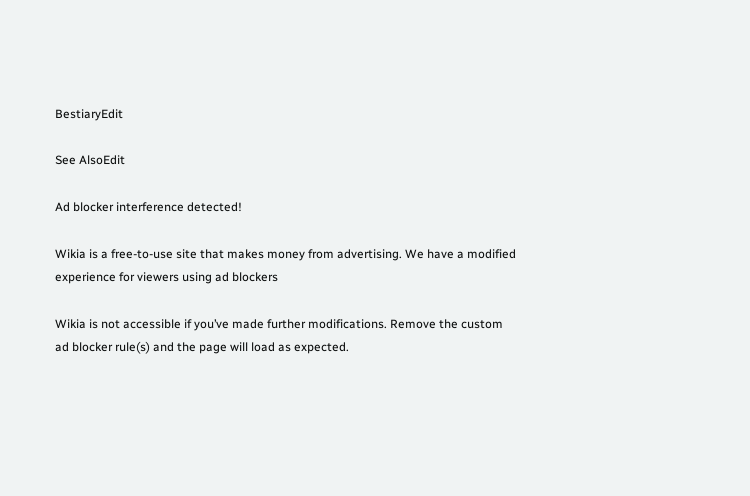BestiaryEdit

See AlsoEdit

Ad blocker interference detected!

Wikia is a free-to-use site that makes money from advertising. We have a modified experience for viewers using ad blockers

Wikia is not accessible if you’ve made further modifications. Remove the custom ad blocker rule(s) and the page will load as expected.